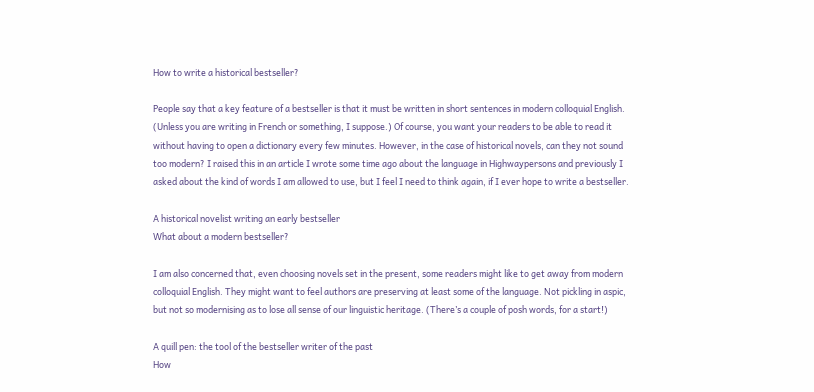How to write a historical bestseller?

People say that a key feature of a bestseller is that it must be written in short sentences in modern colloquial English. (Unless you are writing in French or something, I suppose.) Of course, you want your readers to be able to read it without having to open a dictionary every few minutes. However, in the case of historical novels, can they not sound too modern? I raised this in an article I wrote some time ago about the language in Highwaypersons and previously I asked about the kind of words I am allowed to use, but I feel I need to think again, if I ever hope to write a bestseller.

A historical novelist writing an early bestseller
What about a modern bestseller?

I am also concerned that, even choosing novels set in the present, some readers might like to get away from modern colloquial English. They might want to feel authors are preserving at least some of the language. Not pickling in aspic, but not so modernising as to lose all sense of our linguistic heritage. (There’s a couple of posh words, for a start!)

A quill pen: the tool of the bestseller writer of the past
How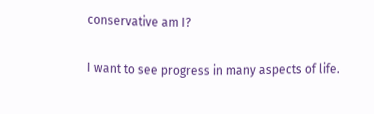conservative am I?

I want to see progress in many aspects of life.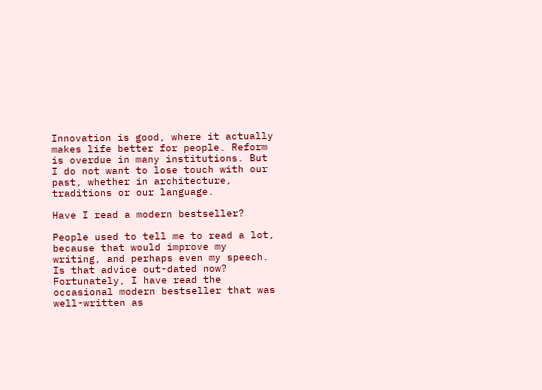Innovation is good, where it actually makes life better for people. Reform is overdue in many institutions. But I do not want to lose touch with our past, whether in architecture, traditions or our language.

Have I read a modern bestseller?

People used to tell me to read a lot, because that would improve my writing, and perhaps even my speech. Is that advice out-dated now? Fortunately, I have read the occasional modern bestseller that was well-written as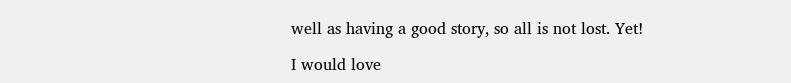well as having a good story, so all is not lost. Yet!

I would love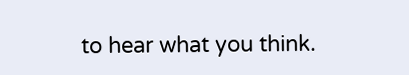to hear what you think.